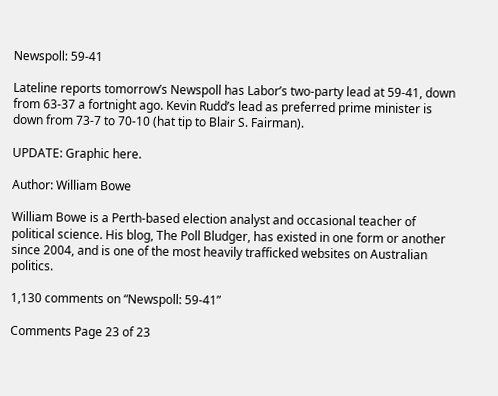Newspoll: 59-41

Lateline reports tomorrow’s Newspoll has Labor’s two-party lead at 59-41, down from 63-37 a fortnight ago. Kevin Rudd’s lead as preferred prime minister is down from 73-7 to 70-10 (hat tip to Blair S. Fairman).

UPDATE: Graphic here.

Author: William Bowe

William Bowe is a Perth-based election analyst and occasional teacher of political science. His blog, The Poll Bludger, has existed in one form or another since 2004, and is one of the most heavily trafficked websites on Australian politics.

1,130 comments on “Newspoll: 59-41”

Comments Page 23 of 23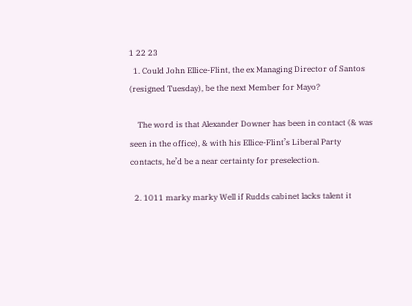1 22 23
  1. Could John Ellice-Flint, the ex Managing Director of Santos (resigned Tuesday), be the next Member for Mayo?

    The word is that Alexander Downer has been in contact (& was seen in the office), & with his Ellice-Flint’s Liberal Party contacts, he’d be a near certainty for preselection.

  2. 1011 marky marky Well if Rudds cabinet lacks talent it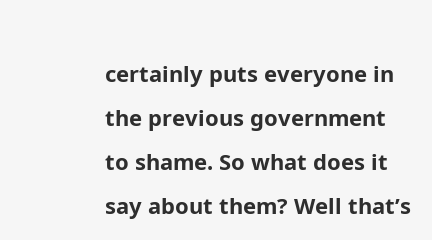certainly puts everyone in the previous government to shame. So what does it say about them? Well that’s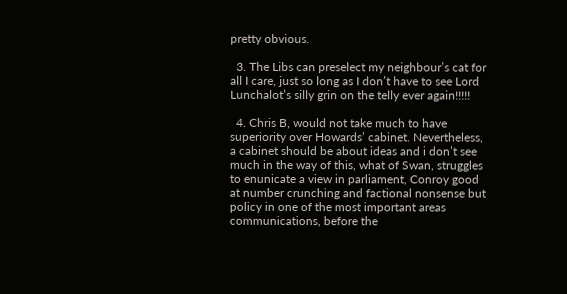pretty obvious.

  3. The Libs can preselect my neighbour’s cat for all I care, just so long as I don’t have to see Lord Lunchalot’s silly grin on the telly ever again!!!!!

  4. Chris B, would not take much to have superiority over Howards’ cabinet. Nevertheless, a cabinet should be about ideas and i don’t see much in the way of this, what of Swan, struggles to enunicate a view in parliament, Conroy good at number crunching and factional nonsense but policy in one of the most important areas communications, before the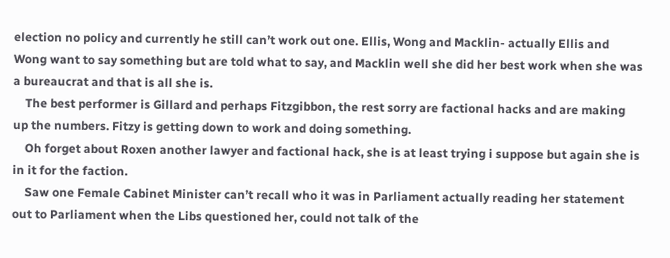election no policy and currently he still can’t work out one. Ellis, Wong and Macklin- actually Ellis and Wong want to say something but are told what to say, and Macklin well she did her best work when she was a bureaucrat and that is all she is.
    The best performer is Gillard and perhaps Fitzgibbon, the rest sorry are factional hacks and are making up the numbers. Fitzy is getting down to work and doing something.
    Oh forget about Roxen another lawyer and factional hack, she is at least trying i suppose but again she is in it for the faction.
    Saw one Female Cabinet Minister can’t recall who it was in Parliament actually reading her statement out to Parliament when the Libs questioned her, could not talk of the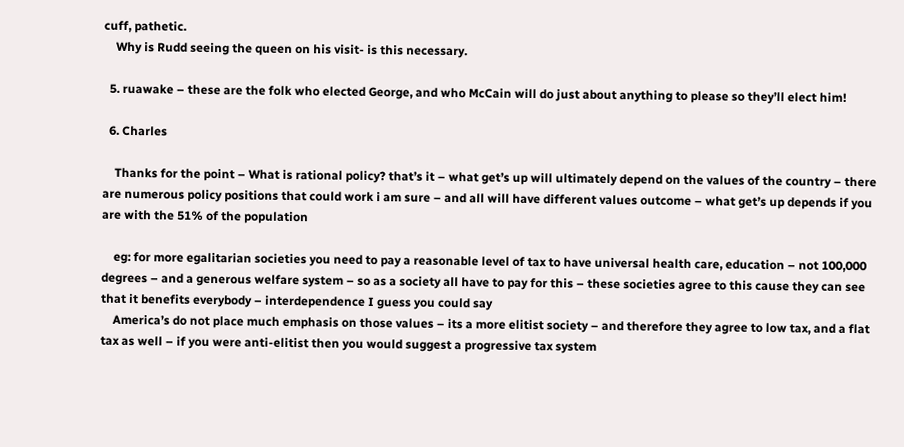cuff, pathetic.
    Why is Rudd seeing the queen on his visit- is this necessary.

  5. ruawake – these are the folk who elected George, and who McCain will do just about anything to please so they’ll elect him!

  6. Charles

    Thanks for the point – What is rational policy? that’s it – what get’s up will ultimately depend on the values of the country – there are numerous policy positions that could work i am sure – and all will have different values outcome – what get’s up depends if you are with the 51% of the population

    eg: for more egalitarian societies you need to pay a reasonable level of tax to have universal health care, education – not 100,000 degrees – and a generous welfare system – so as a society all have to pay for this – these societies agree to this cause they can see that it benefits everybody – interdependence I guess you could say
    America’s do not place much emphasis on those values – its a more elitist society – and therefore they agree to low tax, and a flat tax as well – if you were anti-elitist then you would suggest a progressive tax system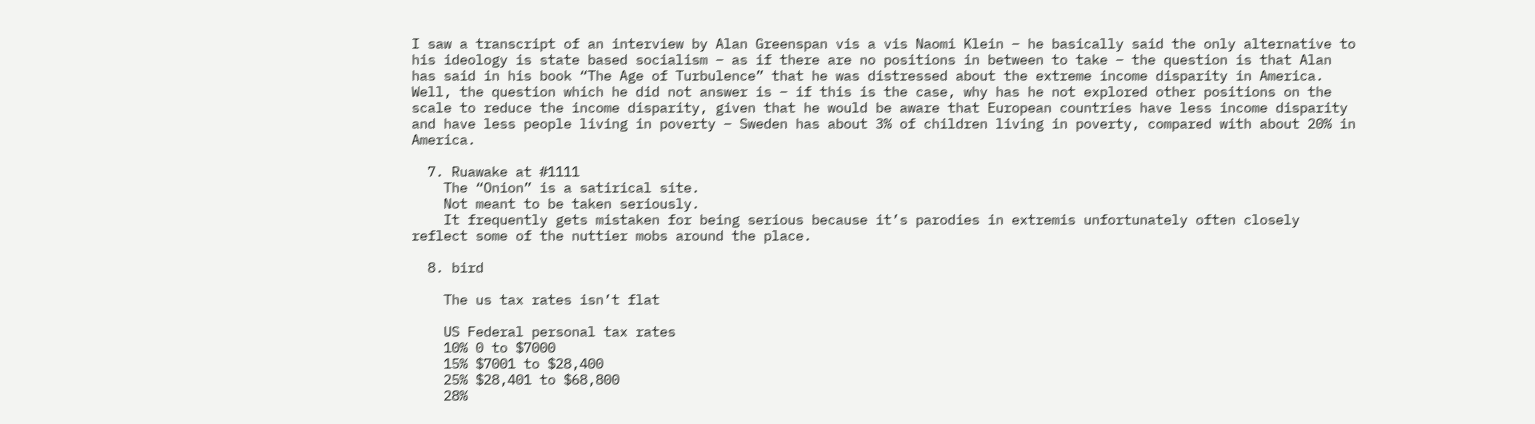I saw a transcript of an interview by Alan Greenspan vis a vis Naomi Klein – he basically said the only alternative to his ideology is state based socialism – as if there are no positions in between to take – the question is that Alan has said in his book “The Age of Turbulence” that he was distressed about the extreme income disparity in America. Well, the question which he did not answer is – if this is the case, why has he not explored other positions on the scale to reduce the income disparity, given that he would be aware that European countries have less income disparity and have less people living in poverty – Sweden has about 3% of children living in poverty, compared with about 20% in America.

  7. Ruawake at #1111
    The “Onion” is a satirical site.
    Not meant to be taken seriously.
    It frequently gets mistaken for being serious because it’s parodies in extremis unfortunately often closely reflect some of the nuttier mobs around the place.

  8. bird

    The us tax rates isn’t flat

    US Federal personal tax rates
    10% 0 to $7000
    15% $7001 to $28,400
    25% $28,401 to $68,800
    28%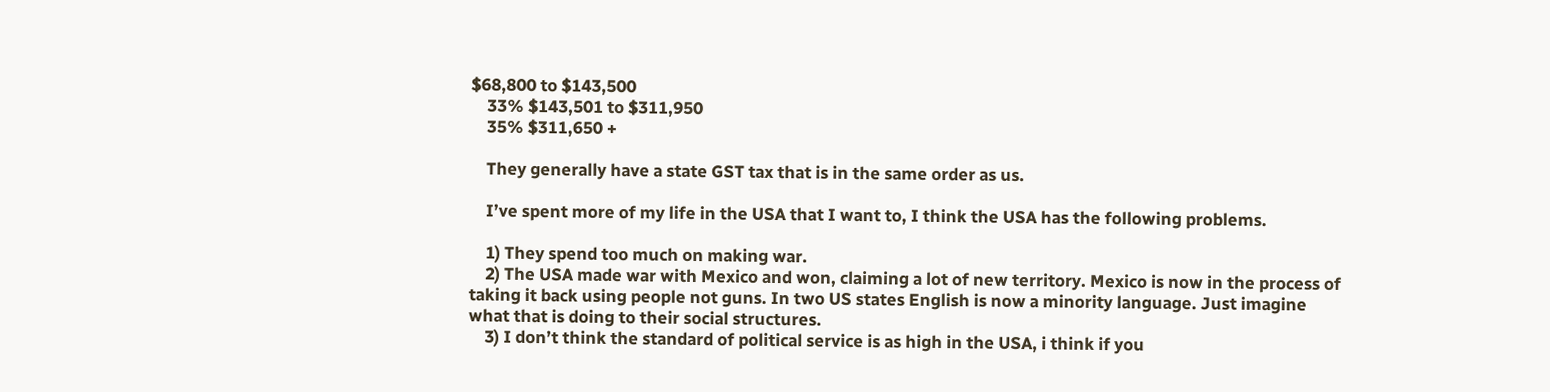$68,800 to $143,500
    33% $143,501 to $311,950
    35% $311,650 +

    They generally have a state GST tax that is in the same order as us.

    I’ve spent more of my life in the USA that I want to, I think the USA has the following problems.

    1) They spend too much on making war.
    2) The USA made war with Mexico and won, claiming a lot of new territory. Mexico is now in the process of taking it back using people not guns. In two US states English is now a minority language. Just imagine what that is doing to their social structures.
    3) I don’t think the standard of political service is as high in the USA, i think if you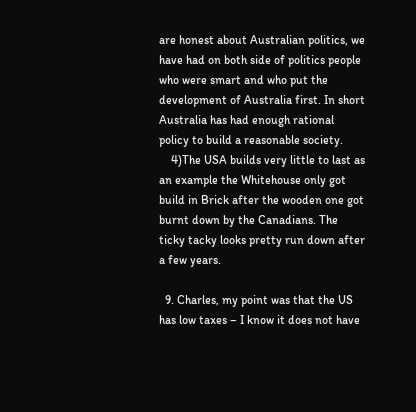are honest about Australian politics, we have had on both side of politics people who were smart and who put the development of Australia first. In short Australia has had enough rational policy to build a reasonable society.
    4)The USA builds very little to last as an example the Whitehouse only got build in Brick after the wooden one got burnt down by the Canadians. The ticky tacky looks pretty run down after a few years.

  9. Charles, my point was that the US has low taxes – I know it does not have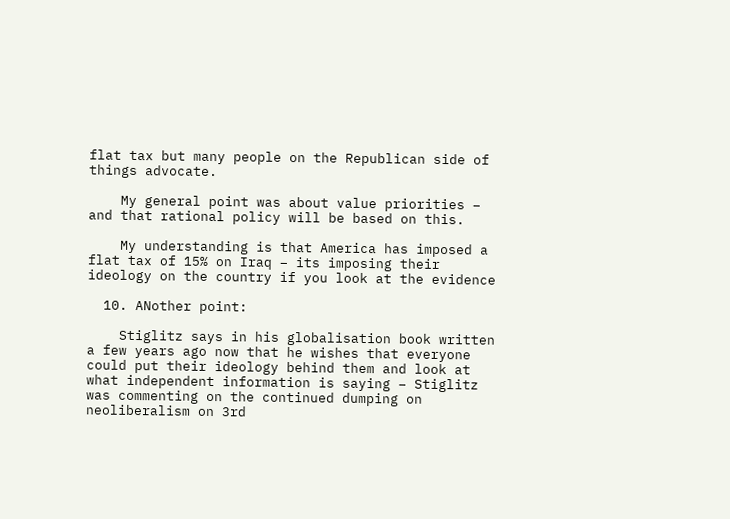flat tax but many people on the Republican side of things advocate.

    My general point was about value priorities – and that rational policy will be based on this.

    My understanding is that America has imposed a flat tax of 15% on Iraq – its imposing their ideology on the country if you look at the evidence

  10. ANother point:

    Stiglitz says in his globalisation book written a few years ago now that he wishes that everyone could put their ideology behind them and look at what independent information is saying – Stiglitz was commenting on the continued dumping on neoliberalism on 3rd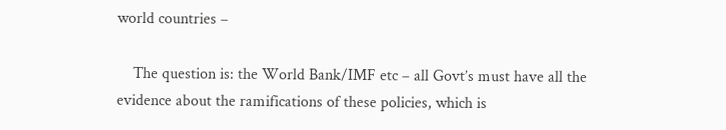world countries –

    The question is: the World Bank/IMF etc – all Govt’s must have all the evidence about the ramifications of these policies, which is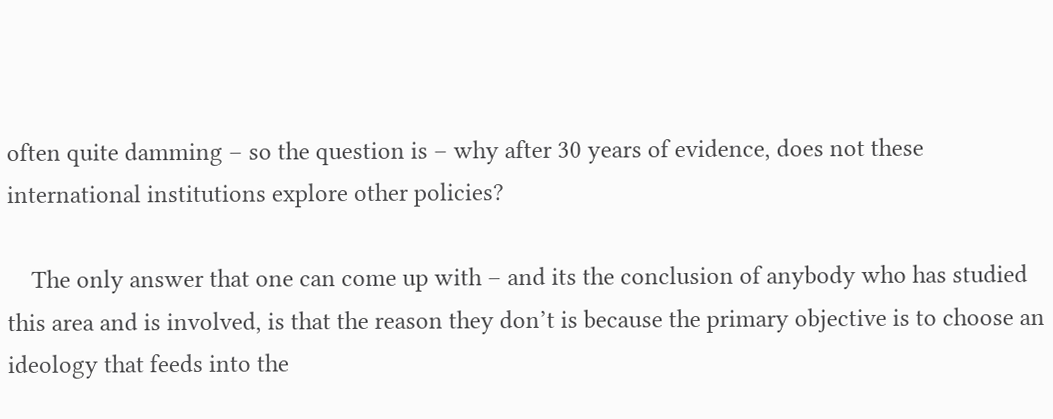often quite damming – so the question is – why after 30 years of evidence, does not these international institutions explore other policies?

    The only answer that one can come up with – and its the conclusion of anybody who has studied this area and is involved, is that the reason they don’t is because the primary objective is to choose an ideology that feeds into the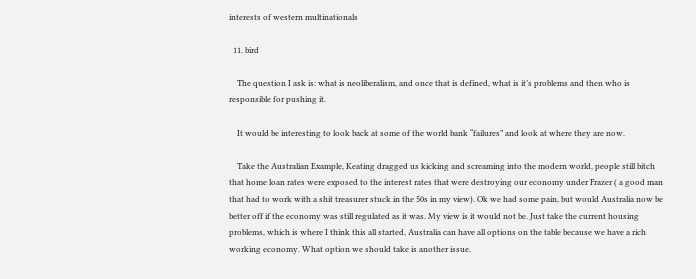interests of western multinationals

  11. bird

    The question I ask is: what is neoliberalism, and once that is defined, what is it’s problems and then who is responsible for pushing it.

    It would be interesting to look back at some of the world bank “failures” and look at where they are now.

    Take the Australian Example, Keating dragged us kicking and screaming into the modern world, people still bitch that home loan rates were exposed to the interest rates that were destroying our economy under Frazer ( a good man that had to work with a shit treasurer stuck in the 50s in my view). Ok we had some pain, but would Australia now be better off if the economy was still regulated as it was. My view is it would not be. Just take the current housing problems, which is where I think this all started, Australia can have all options on the table because we have a rich working economy. What option we should take is another issue.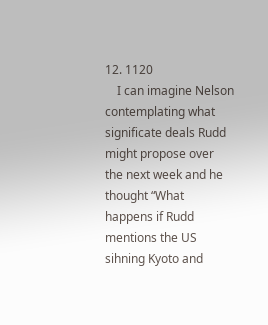12. 1120
    I can imagine Nelson contemplating what significate deals Rudd might propose over the next week and he thought “What happens if Rudd mentions the US sihning Kyoto and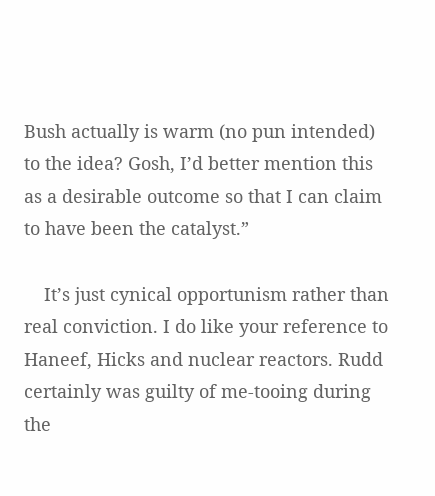Bush actually is warm (no pun intended) to the idea? Gosh, I’d better mention this as a desirable outcome so that I can claim to have been the catalyst.”

    It’s just cynical opportunism rather than real conviction. I do like your reference to Haneef, Hicks and nuclear reactors. Rudd certainly was guilty of me-tooing during the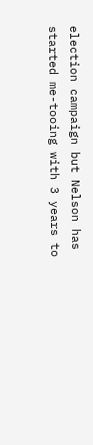election campaign but Nelson has started me-tooing with 3 years to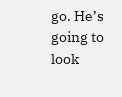go. He’s going to look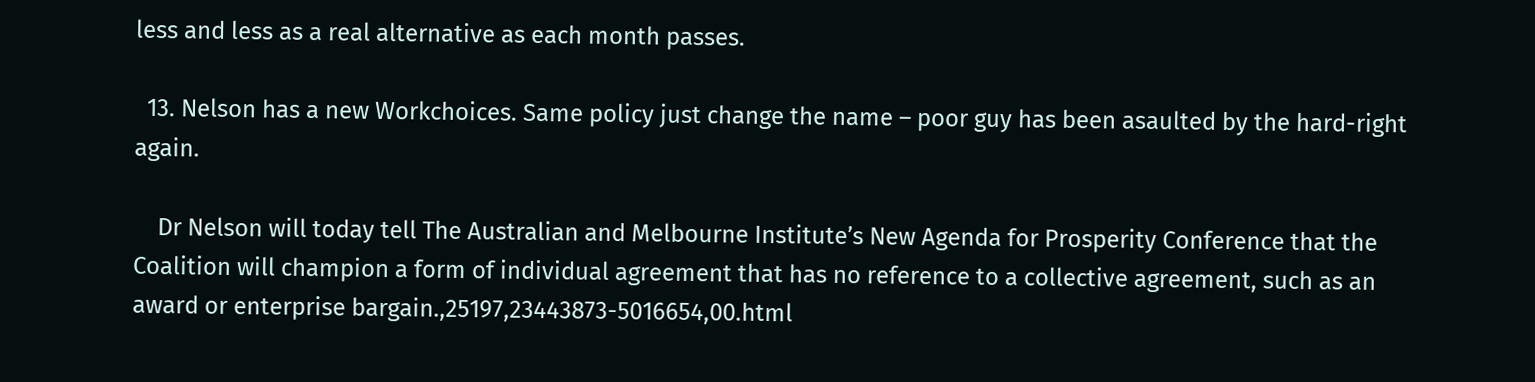less and less as a real alternative as each month passes.

  13. Nelson has a new Workchoices. Same policy just change the name – poor guy has been asaulted by the hard-right again.

    Dr Nelson will today tell The Australian and Melbourne Institute’s New Agenda for Prosperity Conference that the Coalition will champion a form of individual agreement that has no reference to a collective agreement, such as an award or enterprise bargain.,25197,23443873-5016654,00.html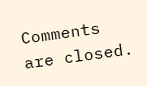Comments are closed.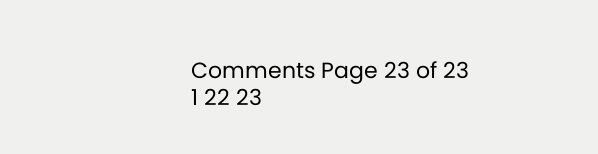Comments Page 23 of 23
1 22 23